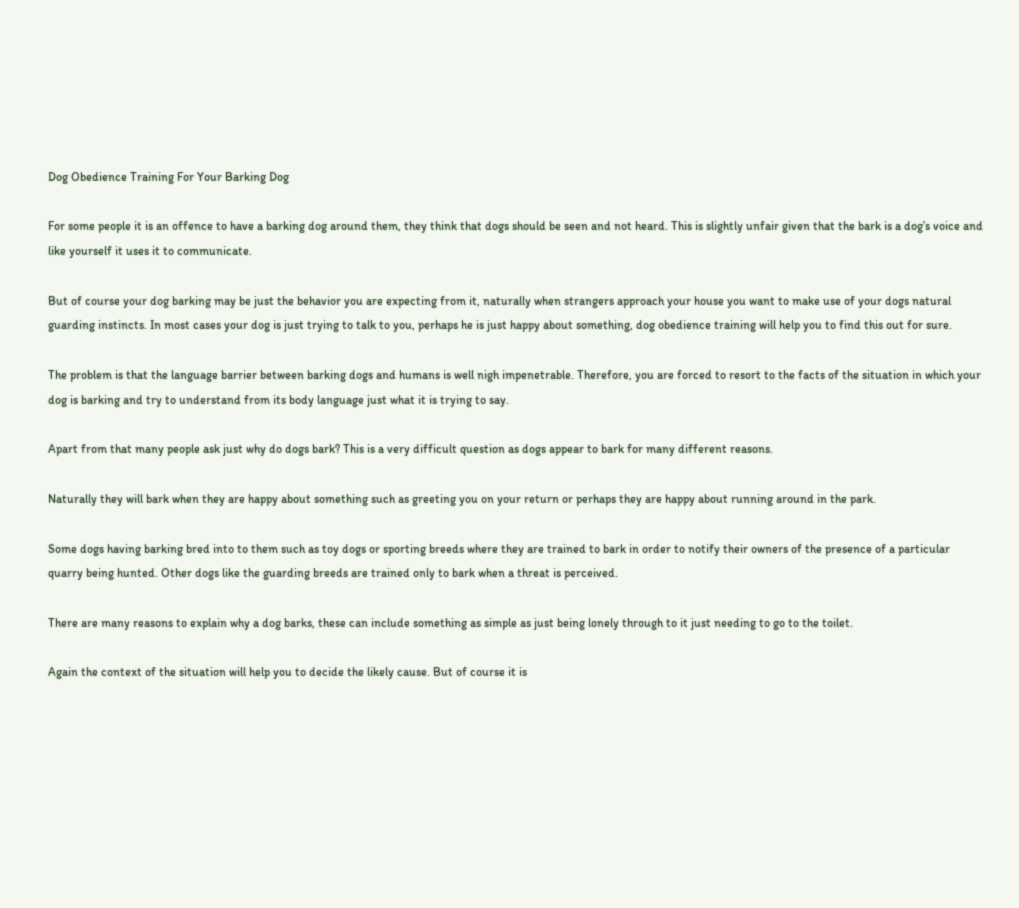Dog Obedience Training For Your Barking Dog

For some people it is an offence to have a barking dog around them, they think that dogs should be seen and not heard. This is slightly unfair given that the bark is a dog’s voice and like yourself it uses it to communicate.

But of course your dog barking may be just the behavior you are expecting from it, naturally when strangers approach your house you want to make use of your dogs natural guarding instincts. In most cases your dog is just trying to talk to you, perhaps he is just happy about something, dog obedience training will help you to find this out for sure.

The problem is that the language barrier between barking dogs and humans is well nigh impenetrable. Therefore, you are forced to resort to the facts of the situation in which your dog is barking and try to understand from its body language just what it is trying to say.

Apart from that many people ask just why do dogs bark? This is a very difficult question as dogs appear to bark for many different reasons.

Naturally they will bark when they are happy about something such as greeting you on your return or perhaps they are happy about running around in the park.

Some dogs having barking bred into to them such as toy dogs or sporting breeds where they are trained to bark in order to notify their owners of the presence of a particular quarry being hunted. Other dogs like the guarding breeds are trained only to bark when a threat is perceived.

There are many reasons to explain why a dog barks, these can include something as simple as just being lonely through to it just needing to go to the toilet.

Again the context of the situation will help you to decide the likely cause. But of course it is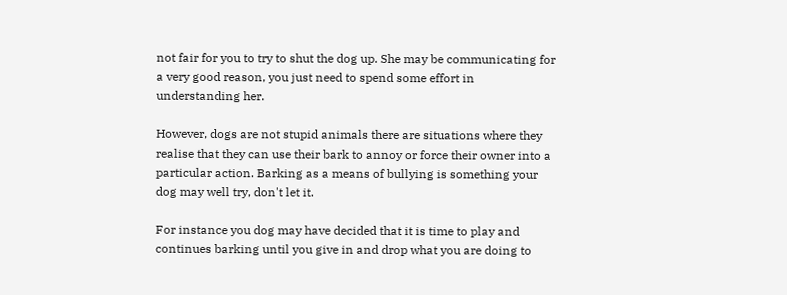not fair for you to try to shut the dog up. She may be communicating for a very good reason, you just need to spend some effort in understanding her.

However, dogs are not stupid animals there are situations where they realise that they can use their bark to annoy or force their owner into a particular action. Barking as a means of bullying is something your dog may well try, don't let it.

For instance you dog may have decided that it is time to play and continues barking until you give in and drop what you are doing to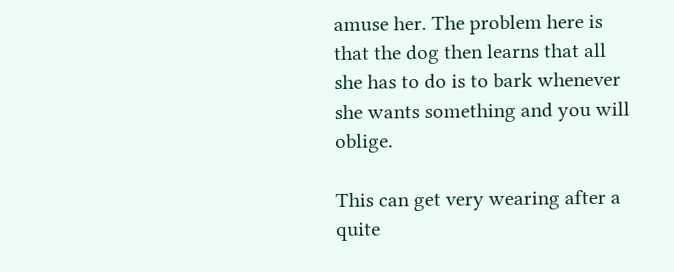amuse her. The problem here is that the dog then learns that all she has to do is to bark whenever she wants something and you will oblige.

This can get very wearing after a quite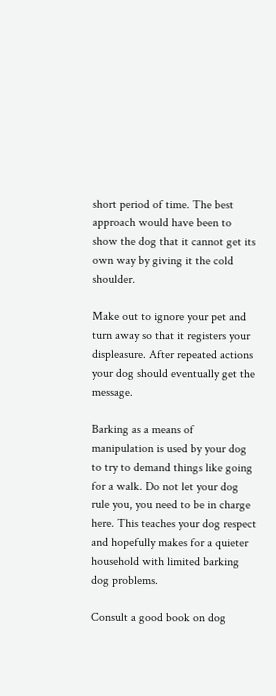short period of time. The best approach would have been to show the dog that it cannot get its own way by giving it the cold shoulder.

Make out to ignore your pet and turn away so that it registers your displeasure. After repeated actions your dog should eventually get the message.

Barking as a means of manipulation is used by your dog to try to demand things like going for a walk. Do not let your dog rule you, you need to be in charge here. This teaches your dog respect and hopefully makes for a quieter household with limited barking dog problems.

Consult a good book on dog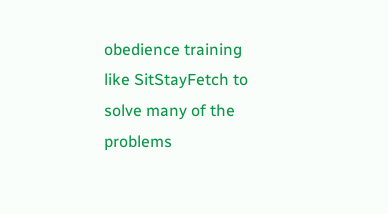obedience training like SitStayFetch to solve many of the problems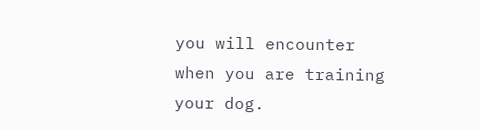you will encounter when you are training your dog.